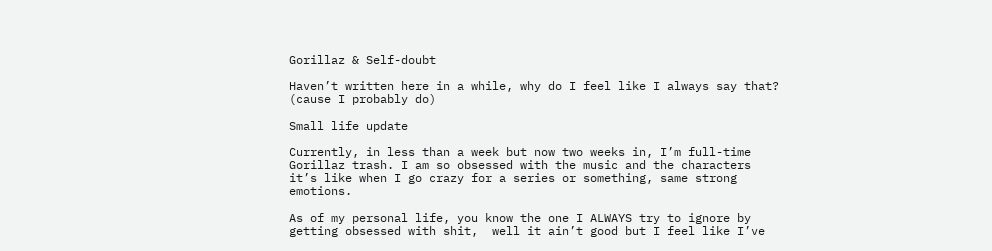Gorillaz & Self-doubt

Haven’t written here in a while, why do I feel like I always say that? (cause I probably do)

Small life update

Currently, in less than a week but now two weeks in, I’m full-time Gorillaz trash. I am so obsessed with the music and the characters it’s like when I go crazy for a series or something, same strong emotions.

As of my personal life, you know the one I ALWAYS try to ignore by getting obsessed with shit,  well it ain’t good but I feel like I’ve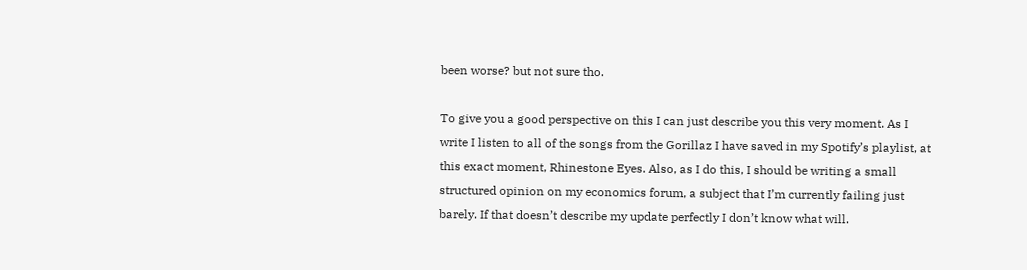been worse? but not sure tho.

To give you a good perspective on this I can just describe you this very moment. As I write I listen to all of the songs from the Gorillaz I have saved in my Spotify’s playlist, at this exact moment, Rhinestone Eyes. Also, as I do this, I should be writing a small structured opinion on my economics forum, a subject that I’m currently failing just barely. If that doesn’t describe my update perfectly I don’t know what will.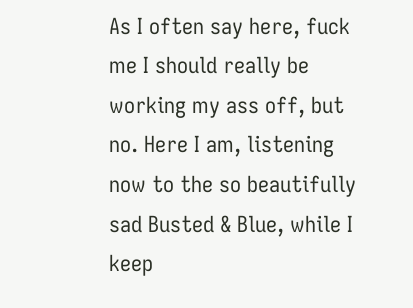As I often say here, fuck me I should really be working my ass off, but no. Here I am, listening now to the so beautifully sad Busted & Blue, while I keep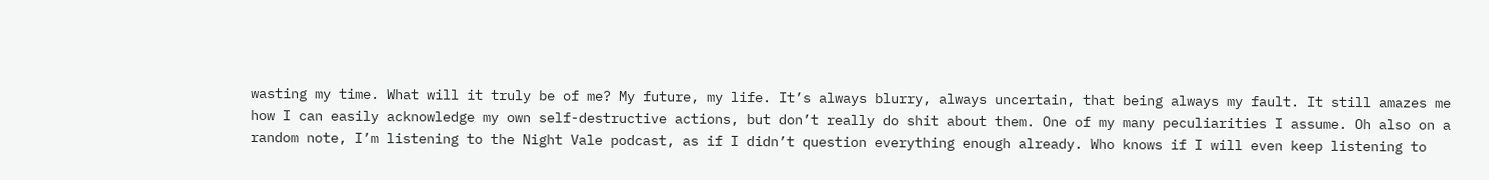wasting my time. What will it truly be of me? My future, my life. It’s always blurry, always uncertain, that being always my fault. It still amazes me how I can easily acknowledge my own self-destructive actions, but don’t really do shit about them. One of my many peculiarities I assume. Oh also on a random note, I’m listening to the Night Vale podcast, as if I didn’t question everything enough already. Who knows if I will even keep listening to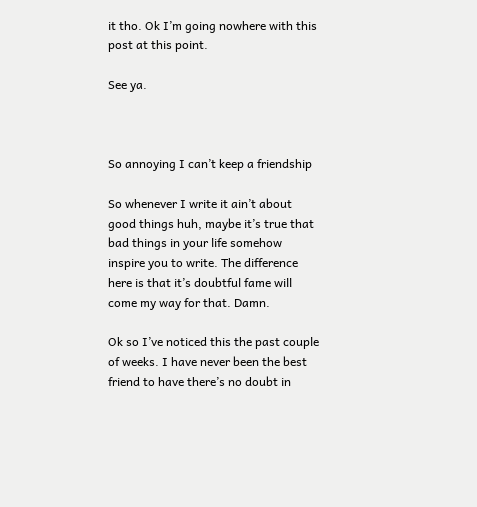it tho. Ok I’m going nowhere with this post at this point.

See ya.



So annoying I can’t keep a friendship

So whenever I write it ain’t about good things huh, maybe it’s true that bad things in your life somehow inspire you to write. The difference here is that it’s doubtful fame will come my way for that. Damn.

Ok so I’ve noticed this the past couple of weeks. I have never been the best friend to have there’s no doubt in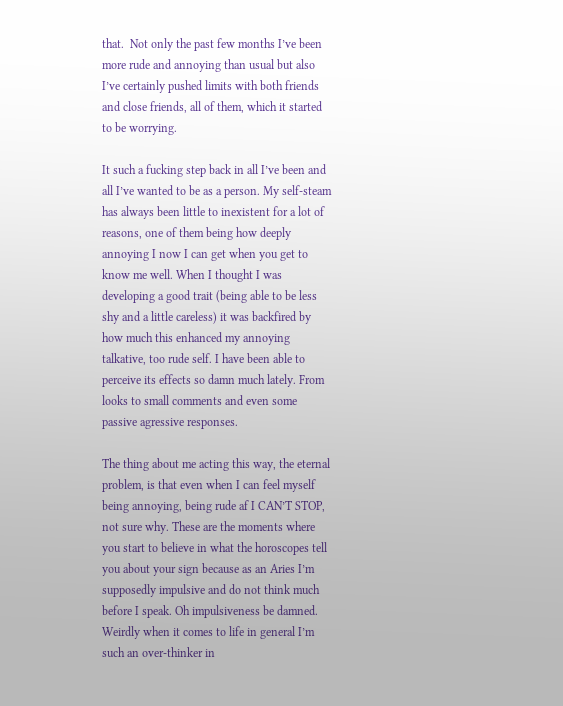that.  Not only the past few months I’ve been more rude and annoying than usual but also I’ve certainly pushed limits with both friends and close friends, all of them, which it started to be worrying.

It such a fucking step back in all I’ve been and all I’ve wanted to be as a person. My self-steam has always been little to inexistent for a lot of reasons, one of them being how deeply annoying I now I can get when you get to know me well. When I thought I was developing a good trait (being able to be less shy and a little careless) it was backfired by how much this enhanced my annoying talkative, too rude self. I have been able to perceive its effects so damn much lately. From looks to small comments and even some passive agressive responses.

The thing about me acting this way, the eternal problem, is that even when I can feel myself being annoying, being rude af I CAN’T STOP, not sure why. These are the moments where you start to believe in what the horoscopes tell you about your sign because as an Aries I’m supposedly impulsive and do not think much before I speak. Oh impulsiveness be damned. Weirdly when it comes to life in general I’m such an over-thinker in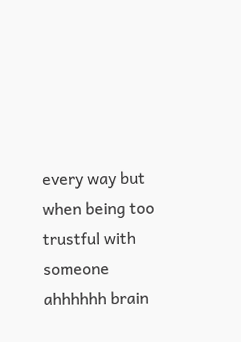every way but when being too trustful with someone ahhhhhh brain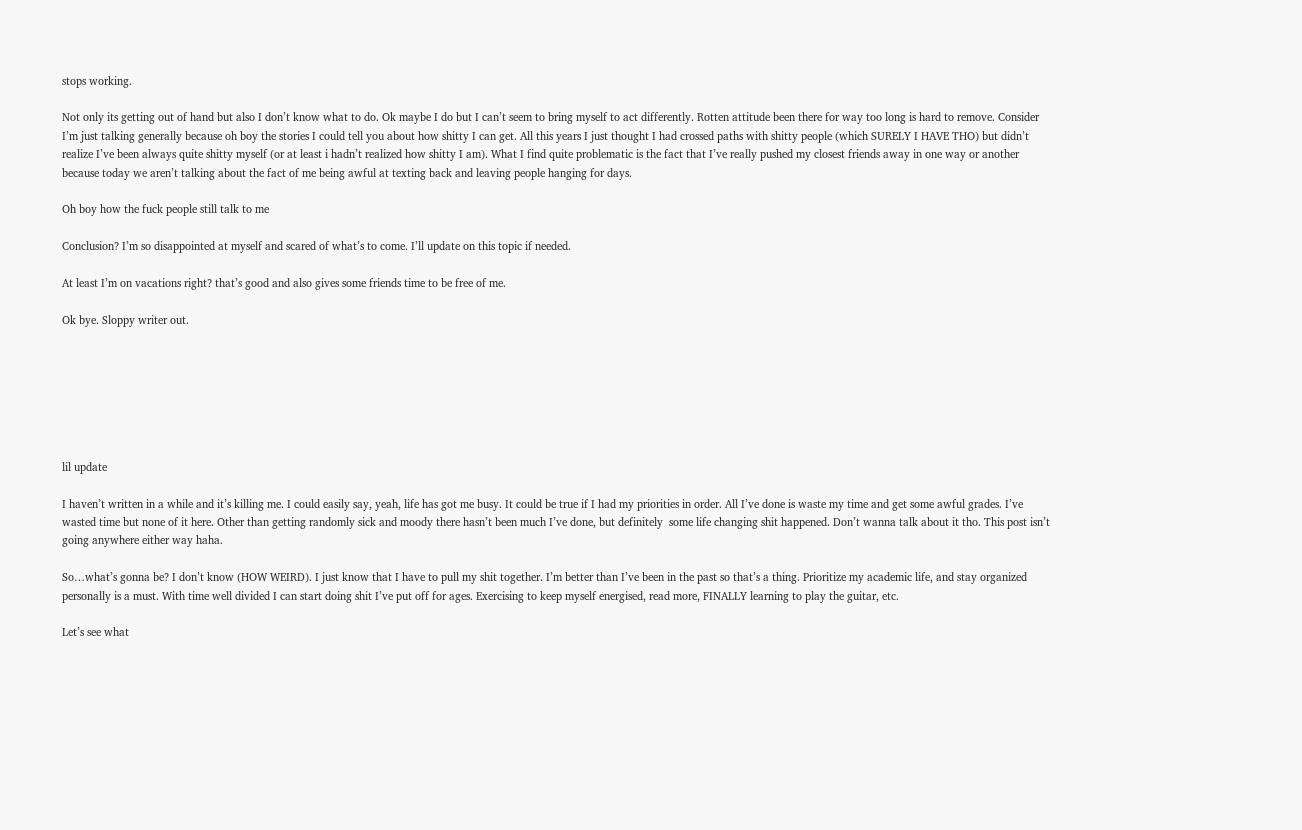stops working.

Not only its getting out of hand but also I don’t know what to do. Ok maybe I do but I can’t seem to bring myself to act differently. Rotten attitude been there for way too long is hard to remove. Consider I’m just talking generally because oh boy the stories I could tell you about how shitty I can get. All this years I just thought I had crossed paths with shitty people (which SURELY I HAVE THO) but didn’t realize I’ve been always quite shitty myself (or at least i hadn’t realized how shitty I am). What I find quite problematic is the fact that I’ve really pushed my closest friends away in one way or another because today we aren’t talking about the fact of me being awful at texting back and leaving people hanging for days.

Oh boy how the fuck people still talk to me

Conclusion? I’m so disappointed at myself and scared of what’s to come. I’ll update on this topic if needed.

At least I’m on vacations right? that’s good and also gives some friends time to be free of me.

Ok bye. Sloppy writer out.







lil update

I haven’t written in a while and it’s killing me. I could easily say, yeah, life has got me busy. It could be true if I had my priorities in order. All I’ve done is waste my time and get some awful grades. I’ve wasted time but none of it here. Other than getting randomly sick and moody there hasn’t been much I’ve done, but definitely  some life changing shit happened. Don’t wanna talk about it tho. This post isn’t going anywhere either way haha.

So…what’s gonna be? I don’t know (HOW WEIRD). I just know that I have to pull my shit together. I’m better than I’ve been in the past so that’s a thing. Prioritize my academic life, and stay organized personally is a must. With time well divided I can start doing shit I’ve put off for ages. Exercising to keep myself energised, read more, FINALLY learning to play the guitar, etc.

Let’s see what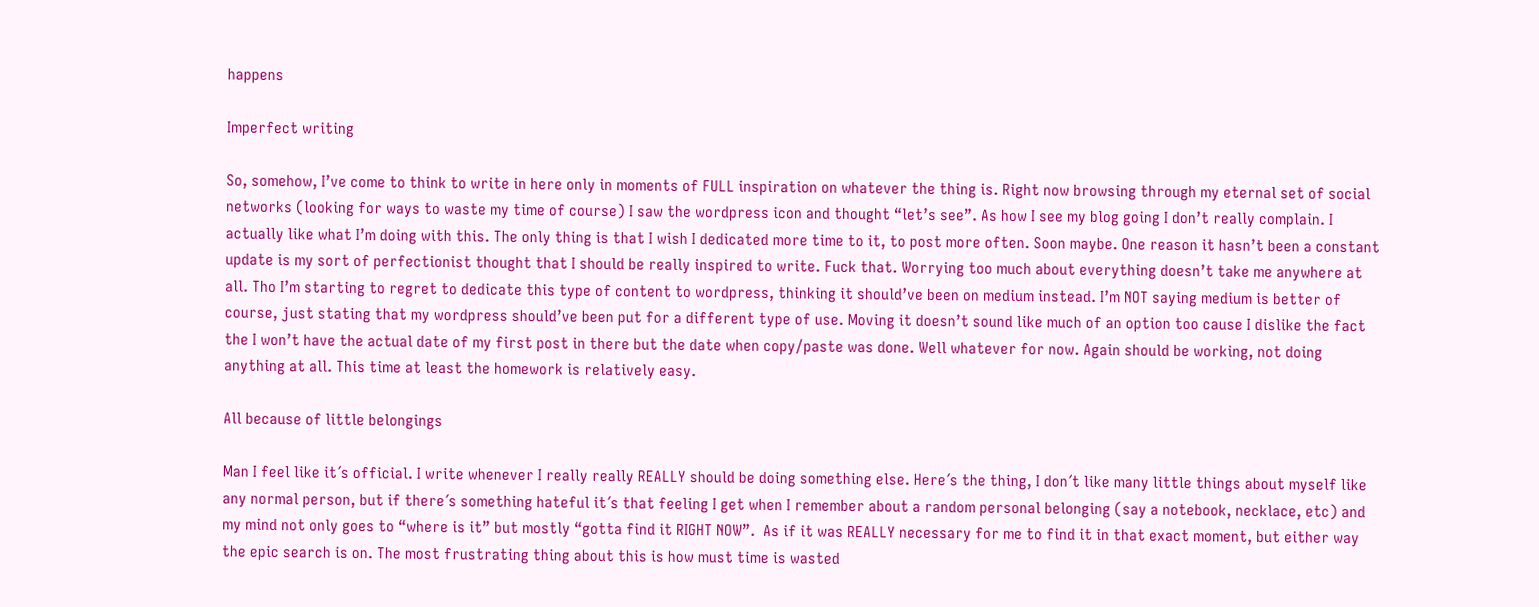happens

Imperfect writing

So, somehow, I’ve come to think to write in here only in moments of FULL inspiration on whatever the thing is. Right now browsing through my eternal set of social networks (looking for ways to waste my time of course) I saw the wordpress icon and thought “let’s see”. As how I see my blog going I don’t really complain. I actually like what I’m doing with this. The only thing is that I wish I dedicated more time to it, to post more often. Soon maybe. One reason it hasn’t been a constant update is my sort of perfectionist thought that I should be really inspired to write. Fuck that. Worrying too much about everything doesn’t take me anywhere at all. Tho I’m starting to regret to dedicate this type of content to wordpress, thinking it should’ve been on medium instead. I’m NOT saying medium is better of course, just stating that my wordpress should’ve been put for a different type of use. Moving it doesn’t sound like much of an option too cause I dislike the fact the I won’t have the actual date of my first post in there but the date when copy/paste was done. Well whatever for now. Again should be working, not doing anything at all. This time at least the homework is relatively easy.

All because of little belongings

Man I feel like it´s official. I write whenever I really really REALLY should be doing something else. Here´s the thing, I don´t like many little things about myself like any normal person, but if there´s something hateful it´s that feeling I get when I remember about a random personal belonging (say a notebook, necklace, etc) and my mind not only goes to “where is it” but mostly “gotta find it RIGHT NOW”.  As if it was REALLY necessary for me to find it in that exact moment, but either way the epic search is on. The most frustrating thing about this is how must time is wasted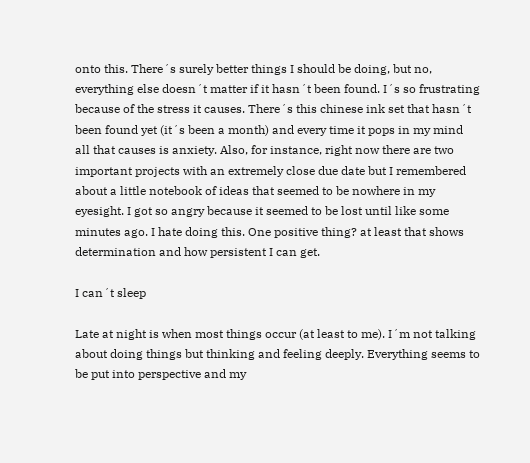onto this. There´s surely better things I should be doing, but no, everything else doesn´t matter if it hasn´t been found. I´s so frustrating because of the stress it causes. There´s this chinese ink set that hasn´t been found yet (it´s been a month) and every time it pops in my mind all that causes is anxiety. Also, for instance, right now there are two important projects with an extremely close due date but I remembered about a little notebook of ideas that seemed to be nowhere in my eyesight. I got so angry because it seemed to be lost until like some minutes ago. I hate doing this. One positive thing? at least that shows determination and how persistent I can get.

I can´t sleep

Late at night is when most things occur (at least to me). I´m not talking about doing things but thinking and feeling deeply. Everything seems to be put into perspective and my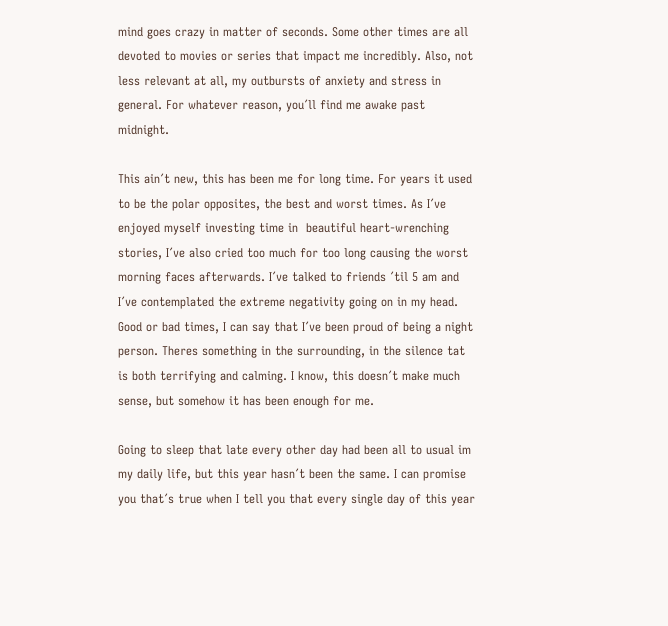mind goes crazy in matter of seconds. Some other times are all devoted to movies or series that impact me incredibly. Also, not less relevant at all, my outbursts of anxiety and stress in general. For whatever reason, you´ll find me awake past midnight.

This ain´t new, this has been me for long time. For years it used to be the polar opposites, the best and worst times. As I´ve enjoyed myself investing time in  beautiful heart-wrenching stories, I´ve also cried too much for too long causing the worst morning faces afterwards. I´ve talked to friends ´til 5 am and I´ve contemplated the extreme negativity going on in my head. Good or bad times, I can say that I´ve been proud of being a night person. Theres something in the surrounding, in the silence tat is both terrifying and calming. I know, this doesn´t make much sense, but somehow it has been enough for me.

Going to sleep that late every other day had been all to usual im my daily life, but this year hasn´t been the same. I can promise you that´s true when I tell you that every single day of this year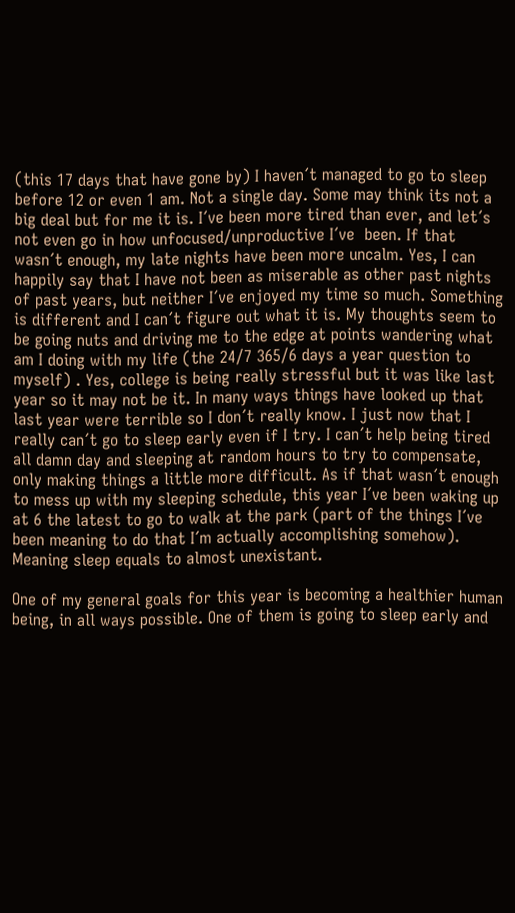(this 17 days that have gone by) I haven´t managed to go to sleep before 12 or even 1 am. Not a single day. Some may think its not a big deal but for me it is. I´ve been more tired than ever, and let´s not even go in how unfocused/unproductive I´ve  been. If that wasn´t enough, my late nights have been more uncalm. Yes, I can happily say that I have not been as miserable as other past nights of past years, but neither I´ve enjoyed my time so much. Something is different and I can´t figure out what it is. My thoughts seem to be going nuts and driving me to the edge at points wandering what am I doing with my life (the 24/7 365/6 days a year question to myself) . Yes, college is being really stressful but it was like last year so it may not be it. In many ways things have looked up that last year were terrible so I don´t really know. I just now that I really can´t go to sleep early even if I try. I can´t help being tired all damn day and sleeping at random hours to try to compensate, only making things a little more difficult. As if that wasn´t enough to mess up with my sleeping schedule, this year I´ve been waking up at 6 the latest to go to walk at the park (part of the things I´ve been meaning to do that I´m actually accomplishing somehow). Meaning sleep equals to almost unexistant.

One of my general goals for this year is becoming a healthier human being, in all ways possible. One of them is going to sleep early and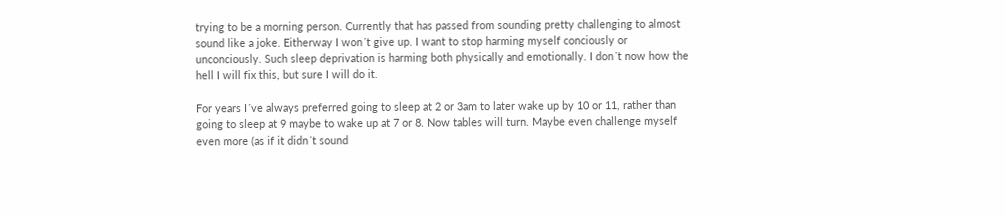trying to be a morning person. Currently that has passed from sounding pretty challenging to almost sound like a joke. Eitherway I won´t give up. I want to stop harming myself conciously or unconciously. Such sleep deprivation is harming both physically and emotionally. I don´t now how the hell I will fix this, but sure I will do it.

For years I´ve always preferred going to sleep at 2 or 3am to later wake up by 10 or 11, rather than going to sleep at 9 maybe to wake up at 7 or 8. Now tables will turn. Maybe even challenge myself even more (as if it didn´t sound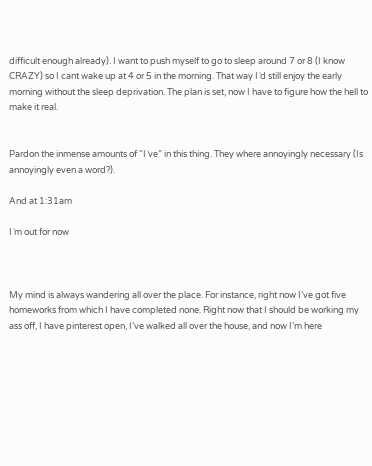difficult enough already). I want to push myself to go to sleep around 7 or 8 (I know CRAZY) so I cant wake up at 4 or 5 in the morning. That way I´d still enjoy the early morning without the sleep deprivation. The plan is set, now I have to figure how the hell to make it real.


Pardon the inmense amounts of “I´ve” in this thing. They where annoyingly necessary (Is annoyingly even a word?).

And at 1:31am

I´m out for now



My mind is always wandering all over the place. For instance, right now I’ve got five homeworks from which I have completed none. Right now that I should be working my ass off, I have pinterest open, I’ve walked all over the house, and now I’m here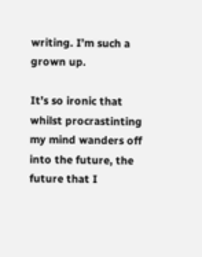writing. I’m such a grown up.

It’s so ironic that whilst procrastinting  my mind wanders off into the future, the future that I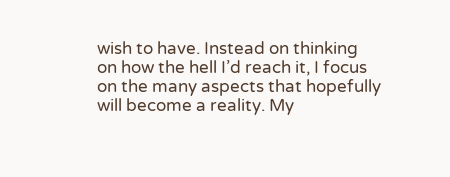wish to have. Instead on thinking on how the hell I’d reach it, I focus on the many aspects that hopefully will become a reality. My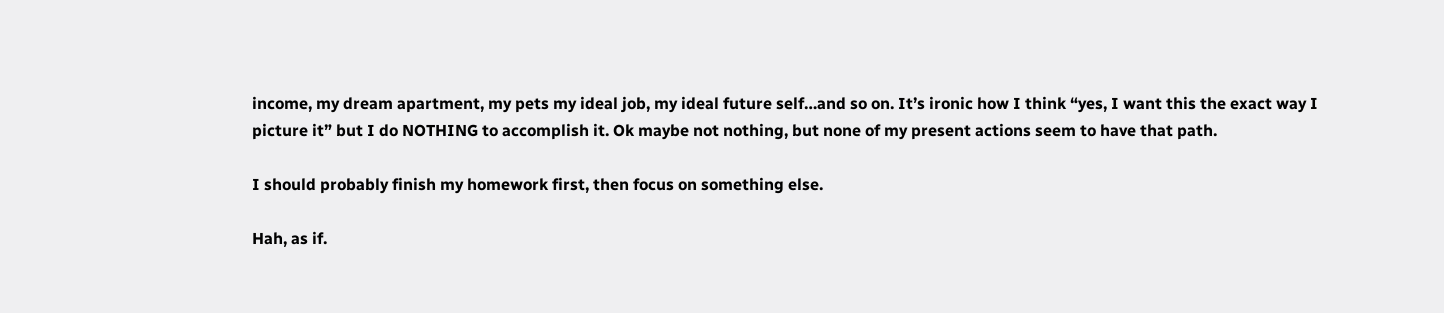income, my dream apartment, my pets my ideal job, my ideal future self…and so on. It’s ironic how I think “yes, I want this the exact way I picture it” but I do NOTHING to accomplish it. Ok maybe not nothing, but none of my present actions seem to have that path.

I should probably finish my homework first, then focus on something else.

Hah, as if.